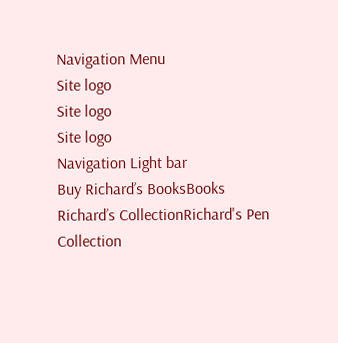Navigation Menu
Site logo
Site logo
Site logo
Navigation Light bar
Buy Richard’s BooksBooks
Richard’s CollectionRichard's Pen Collection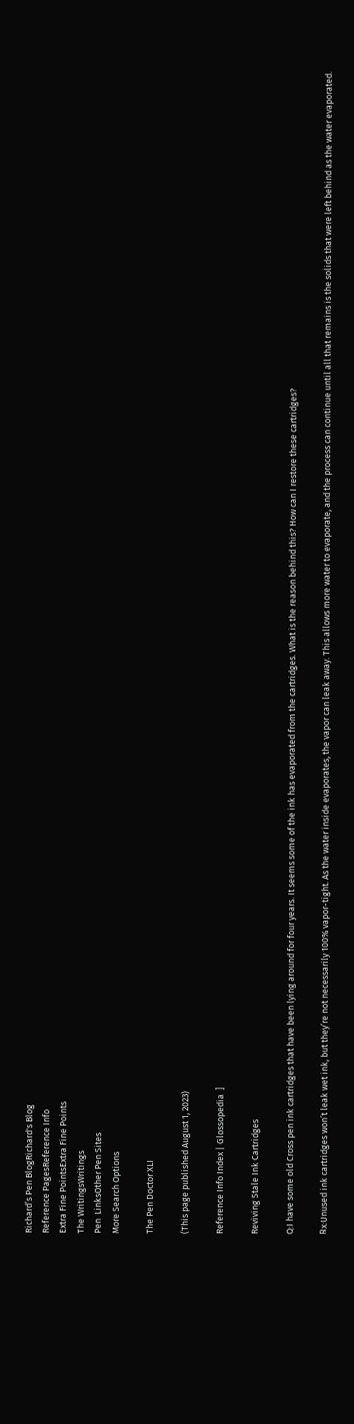Richard’s Pen BlogRichard's Blog
Reference PagesReference Info
Extra Fine PointsExtra Fine Points
The WritingsWritings
Pen  LinksOther Pen Sites
More Search Options

The Pen Doctor XLI

(This page published August 1, 2023)

Reference Info Index | Glossopedia  ]

Reviving Stale Ink Cartridges

Q:I have some old Cross pen ink cartridges that have been lying around for four years. It seems some of the ink has evaporated from the cartridges. What is the reason behind this? How can I restore these cartridges?

℞x:Unused ink cartridges won’t leak wet ink, but they’re not necessarily 100% vapor-tight. As the water inside evaporates, the vapor can leak away. This allows more water to evaporate, and the process can continue until all that remains is the solids that were left behind as the water evaporated.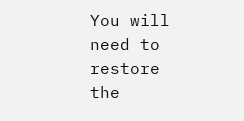You will need to restore the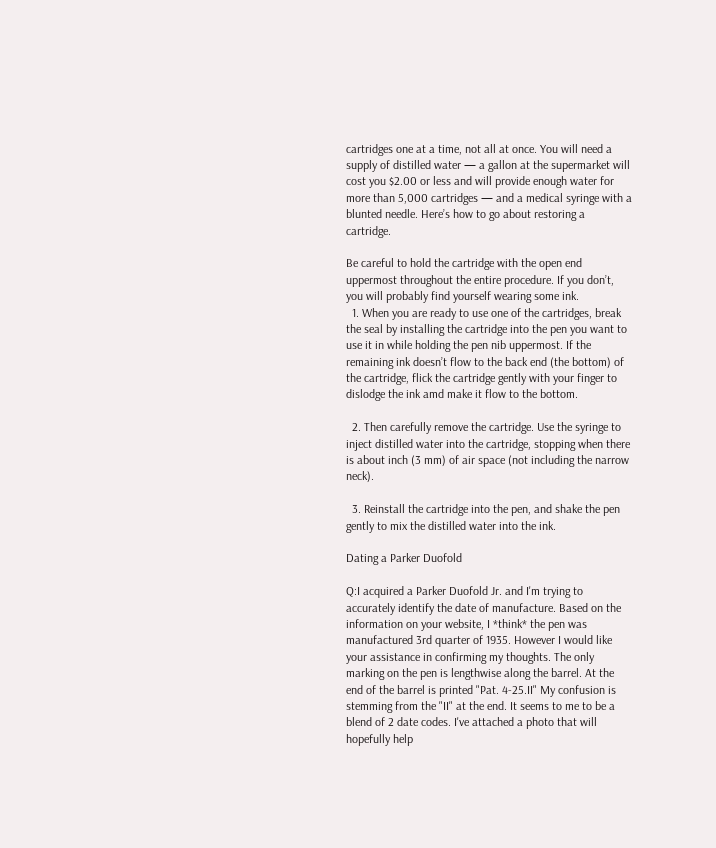cartridges one at a time, not all at once. You will need a supply of distilled water — a gallon at the supermarket will cost you $2.00 or less and will provide enough water for more than 5,000 cartridges — and a medical syringe with a blunted needle. Here’s how to go about restoring a cartridge.

Be careful to hold the cartridge with the open end uppermost throughout the entire procedure. If you don’t, you will probably find yourself wearing some ink.
  1. When you are ready to use one of the cartridges, break the seal by installing the cartridge into the pen you want to use it in while holding the pen nib uppermost. If the remaining ink doesn’t flow to the back end (the bottom) of the cartridge, flick the cartridge gently with your finger to dislodge the ink amd make it flow to the bottom.

  2. Then carefully remove the cartridge. Use the syringe to inject distilled water into the cartridge, stopping when there is about inch (3 mm) of air space (not including the narrow neck).

  3. Reinstall the cartridge into the pen, and shake the pen gently to mix the distilled water into the ink.

Dating a Parker Duofold

Q:I acquired a Parker Duofold Jr. and I'm trying to accurately identify the date of manufacture. Based on the information on your website, I *think* the pen was manufactured 3rd quarter of 1935. However I would like your assistance in confirming my thoughts. The only marking on the pen is lengthwise along the barrel. At the end of the barrel is printed "Pat. 4-25.II" My confusion is stemming from the "II" at the end. It seems to me to be a blend of 2 date codes. I've attached a photo that will hopefully help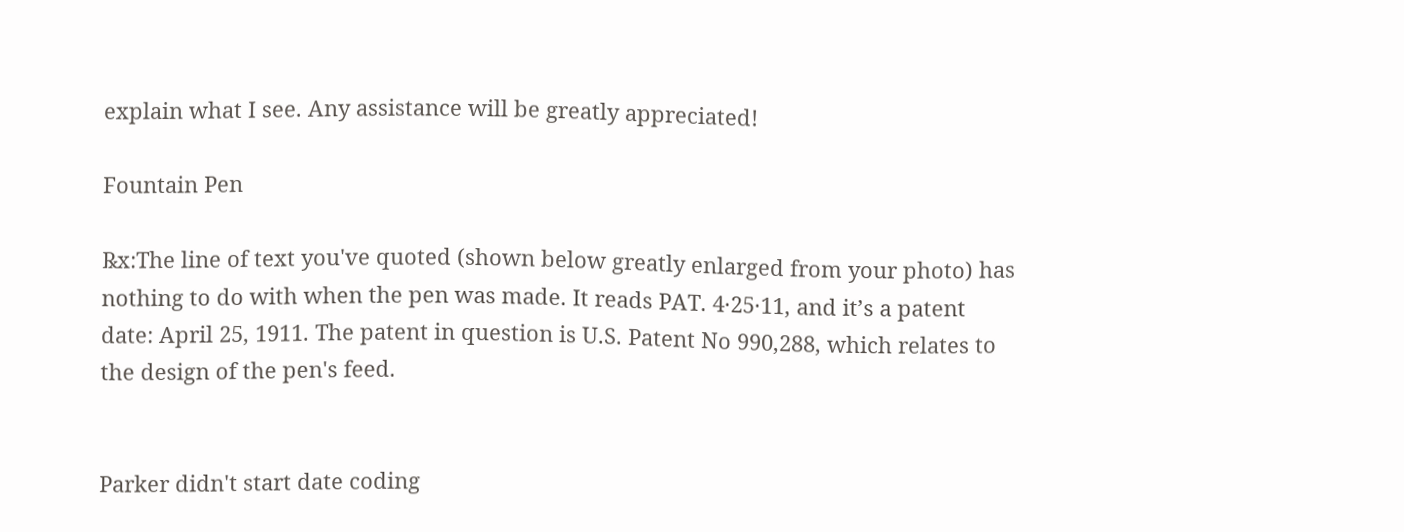explain what I see. Any assistance will be greatly appreciated!

Fountain Pen

℞x:The line of text you've quoted (shown below greatly enlarged from your photo) has nothing to do with when the pen was made. It reads PAT. 4·25·11, and it’s a patent date: April 25, 1911. The patent in question is U.S. Patent No 990,288, which relates to the design of the pen's feed.


Parker didn't start date coding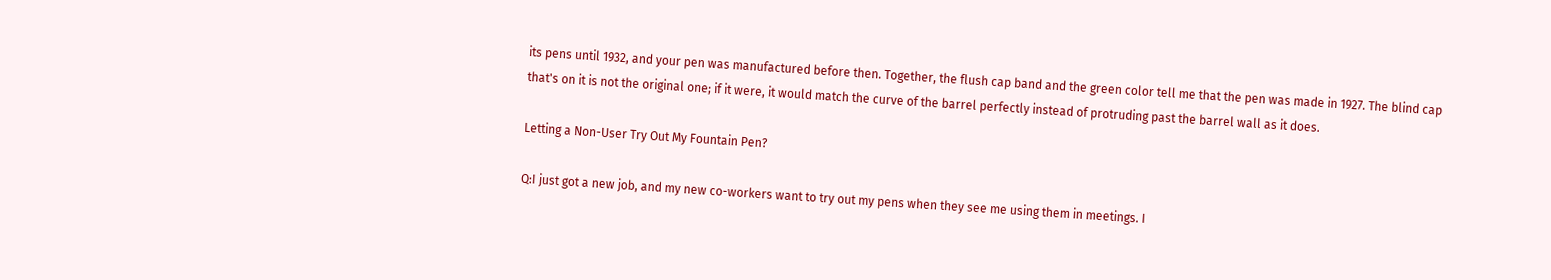its pens until 1932, and your pen was manufactured before then. Together, the flush cap band and the green color tell me that the pen was made in 1927. The blind cap that's on it is not the original one; if it were, it would match the curve of the barrel perfectly instead of protruding past the barrel wall as it does.

Letting a Non-User Try Out My Fountain Pen?

Q:I just got a new job, and my new co-workers want to try out my pens when they see me using them in meetings. I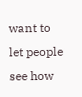want to let people see how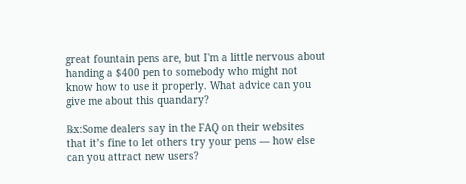great fountain pens are, but I'm a little nervous about handing a $400 pen to somebody who might not know how to use it properly. What advice can you give me about this quandary?

℞x:Some dealers say in the FAQ on their websites that it’s fine to let others try your pens — how else can you attract new users?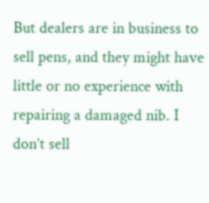But dealers are in business to sell pens, and they might have little or no experience with repairing a damaged nib. I don’t sell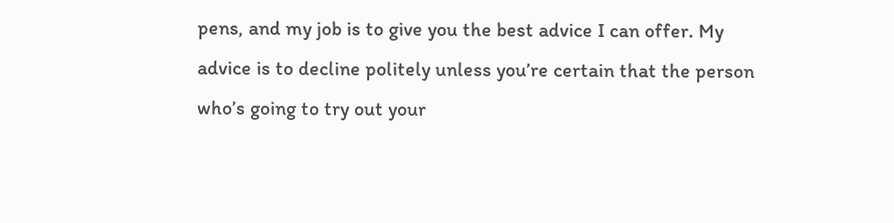pens, and my job is to give you the best advice I can offer. My advice is to decline politely unless you’re certain that the person who’s going to try out your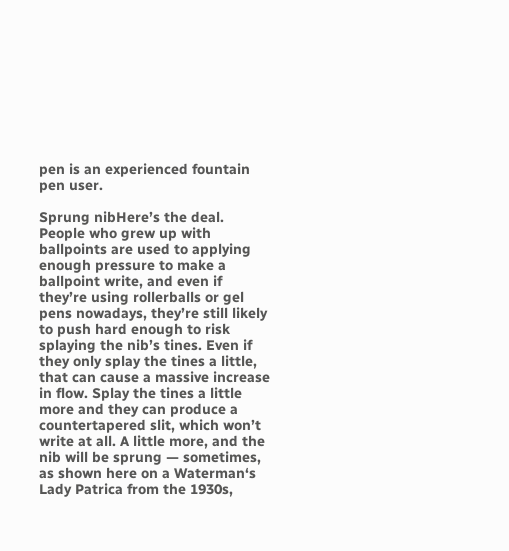pen is an experienced fountain pen user.

Sprung nibHere’s the deal. People who grew up with ballpoints are used to applying enough pressure to make a ballpoint write, and even if they’re using rollerballs or gel pens nowadays, they’re still likely to push hard enough to risk splaying the nib’s tines. Even if they only splay the tines a little, that can cause a massive increase in flow. Splay the tines a little more and they can produce a countertapered slit, which won’t write at all. A little more, and the nib will be sprung — sometimes, as shown here on a Waterman‘s Lady Patrica from the 1930s,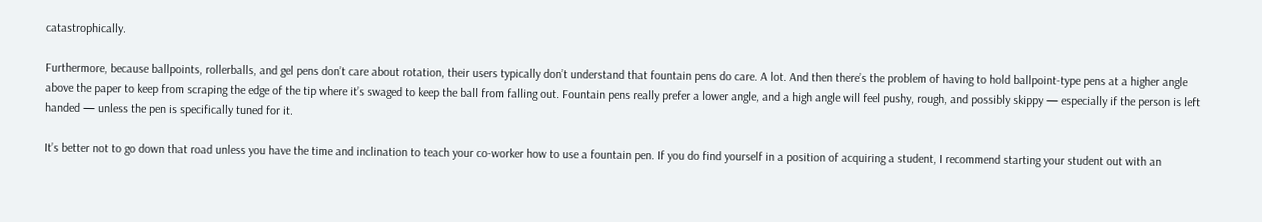catastrophically.

Furthermore, because ballpoints, rollerballs, and gel pens don’t care about rotation, their users typically don’t understand that fountain pens do care. A lot. And then there’s the problem of having to hold ballpoint-type pens at a higher angle above the paper to keep from scraping the edge of the tip where it’s swaged to keep the ball from falling out. Fountain pens really prefer a lower angle, and a high angle will feel pushy, rough, and possibly skippy — especially if the person is left handed — unless the pen is specifically tuned for it.

It’s better not to go down that road unless you have the time and inclination to teach your co-worker how to use a fountain pen. If you do find yourself in a position of acquiring a student, I recommend starting your student out with an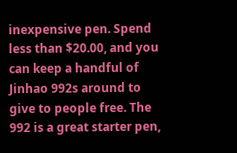inexpensive pen. Spend less than $20.00, and you can keep a handful of Jinhao 992s around to give to people free. The 992 is a great starter pen,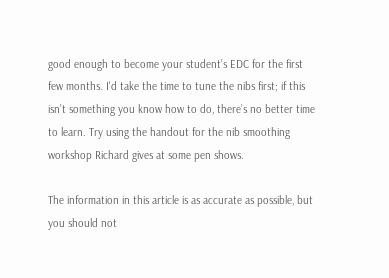good enough to become your student’s EDC for the first few months. I'd take the time to tune the nibs first; if this isn’t something you know how to do, there’s no better time to learn. Try using the handout for the nib smoothing workshop Richard gives at some pen shows.

The information in this article is as accurate as possible, but you should not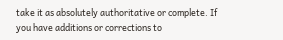take it as absolutely authoritative or complete. If you have additions or corrections to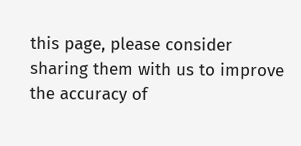this page, please consider sharing them with us to improve the accuracy of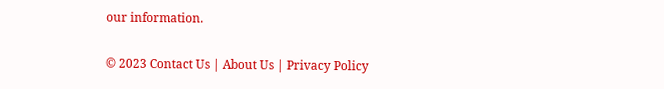our information.

© 2023 Contact Us | About Us | Privacy Policy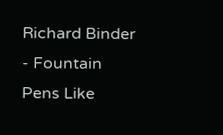Richard Binder - Fountain Pens Like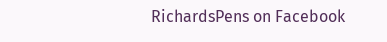RichardsPens on Facebook